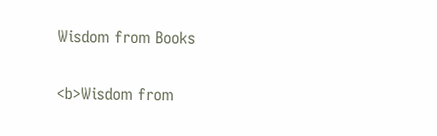Wisdom from Books

<b>Wisdom from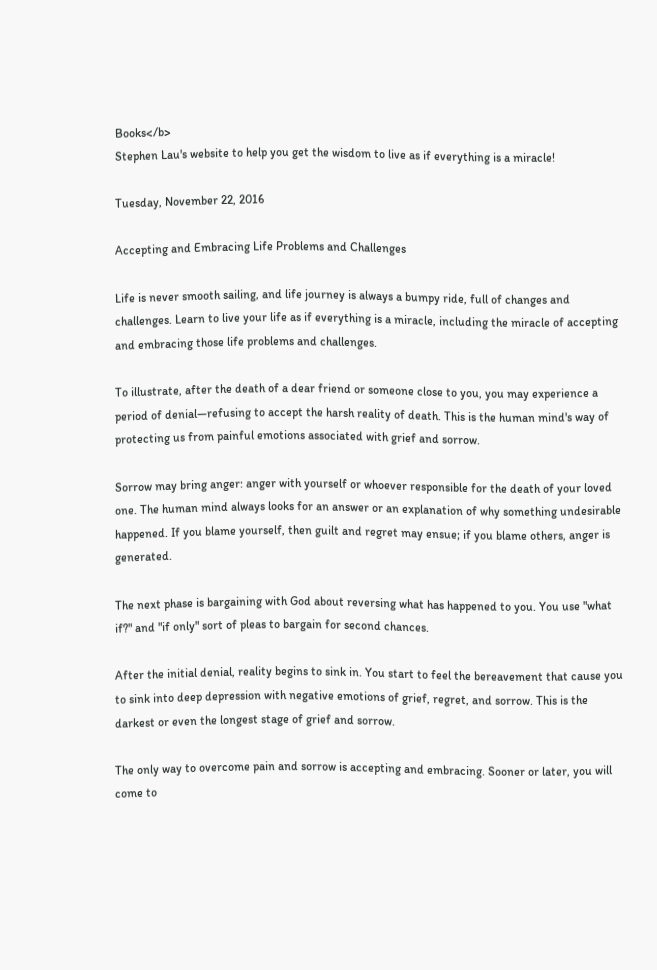Books</b>
Stephen Lau's website to help you get the wisdom to live as if everything is a miracle!

Tuesday, November 22, 2016

Accepting and Embracing Life Problems and Challenges

Life is never smooth sailing, and life journey is always a bumpy ride, full of changes and challenges. Learn to live your life as if everything is a miracle, including the miracle of accepting and embracing those life problems and challenges.

To illustrate, after the death of a dear friend or someone close to you, you may experience a period of denial—refusing to accept the harsh reality of death. This is the human mind's way of protecting us from painful emotions associated with grief and sorrow.

Sorrow may bring anger: anger with yourself or whoever responsible for the death of your loved one. The human mind always looks for an answer or an explanation of why something undesirable happened. If you blame yourself, then guilt and regret may ensue; if you blame others, anger is generated.

The next phase is bargaining with God about reversing what has happened to you. You use "what if?" and "if only" sort of pleas to bargain for second chances.

After the initial denial, reality begins to sink in. You start to feel the bereavement that cause you to sink into deep depression with negative emotions of grief, regret, and sorrow. This is the darkest or even the longest stage of grief and sorrow.

The only way to overcome pain and sorrow is accepting and embracing. Sooner or later, you will come to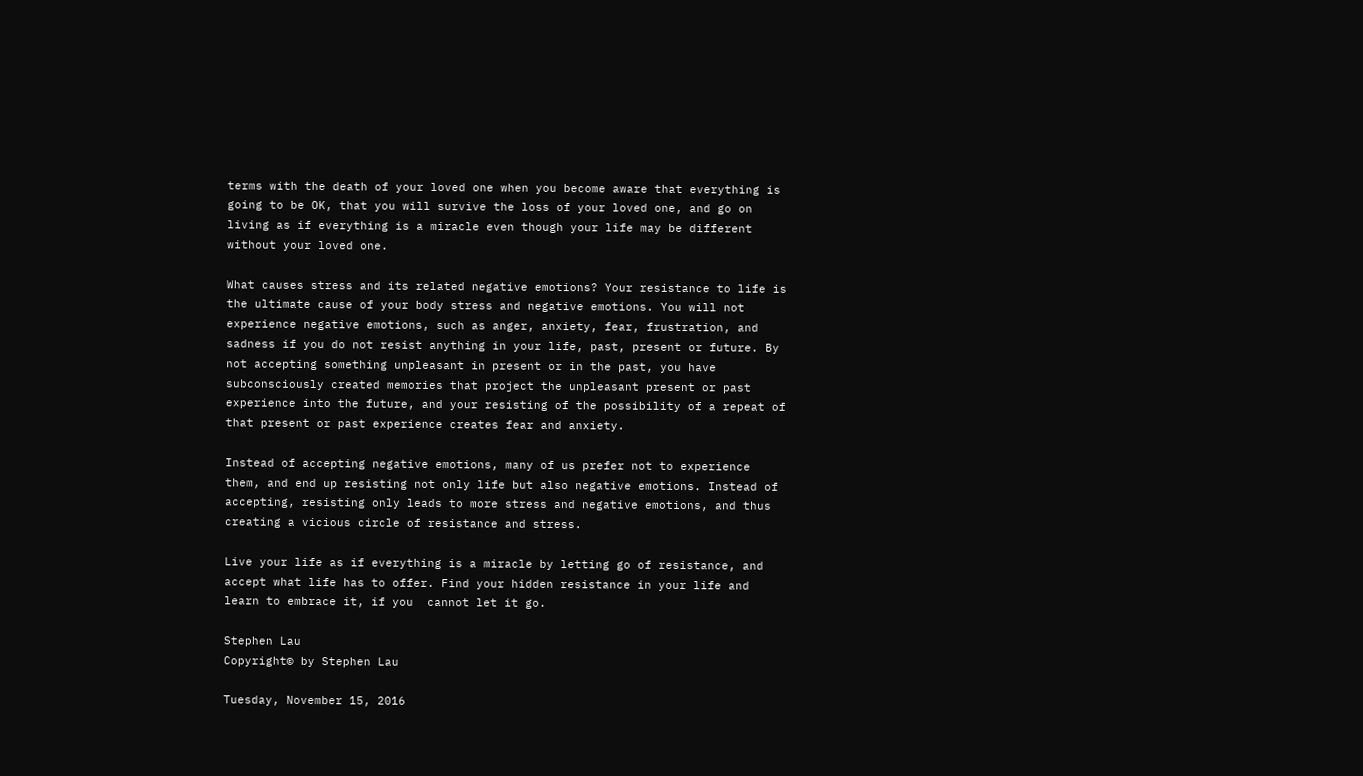terms with the death of your loved one when you become aware that everything is going to be OK, that you will survive the loss of your loved one, and go on living as if everything is a miracle even though your life may be different without your loved one.

What causes stress and its related negative emotions? Your resistance to life is the ultimate cause of your body stress and negative emotions. You will not experience negative emotions, such as anger, anxiety, fear, frustration, and sadness if you do not resist anything in your life, past, present or future. By not accepting something unpleasant in present or in the past, you have subconsciously created memories that project the unpleasant present or past experience into the future, and your resisting of the possibility of a repeat of that present or past experience creates fear and anxiety.

Instead of accepting negative emotions, many of us prefer not to experience them, and end up resisting not only life but also negative emotions. Instead of accepting, resisting only leads to more stress and negative emotions, and thus creating a vicious circle of resistance and stress.

Live your life as if everything is a miracle by letting go of resistance, and accept what life has to offer. Find your hidden resistance in your life and learn to embrace it, if you  cannot let it go.

Stephen Lau
Copyright© by Stephen Lau

Tuesday, November 15, 2016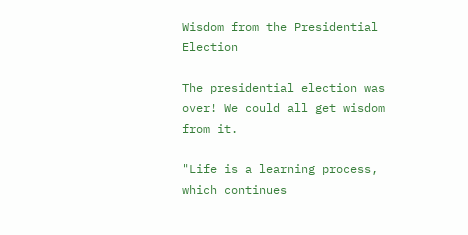Wisdom from the Presidential Election

The presidential election was over! We could all get wisdom from it.

"Life is a learning process, which continues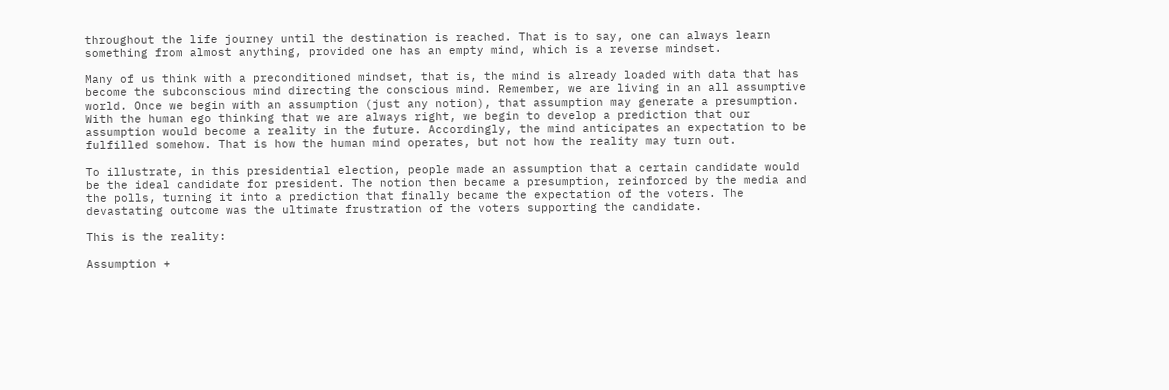throughout the life journey until the destination is reached. That is to say, one can always learn something from almost anything, provided one has an empty mind, which is a reverse mindset.

Many of us think with a preconditioned mindset, that is, the mind is already loaded with data that has become the subconscious mind directing the conscious mind. Remember, we are living in an all assumptive world. Once we begin with an assumption (just any notion), that assumption may generate a presumption. With the human ego thinking that we are always right, we begin to develop a prediction that our assumption would become a reality in the future. Accordingly, the mind anticipates an expectation to be fulfilled somehow. That is how the human mind operates, but not how the reality may turn out.

To illustrate, in this presidential election, people made an assumption that a certain candidate would be the ideal candidate for president. The notion then became a presumption, reinforced by the media and the polls, turning it into a prediction that finally became the expectation of the voters. The devastating outcome was the ultimate frustration of the voters supporting the candidate.

This is the reality:

Assumption +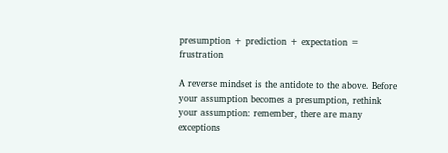presumption + prediction + expectation = frustration

A reverse mindset is the antidote to the above. Before your assumption becomes a presumption, rethink your assumption: remember, there are many exceptions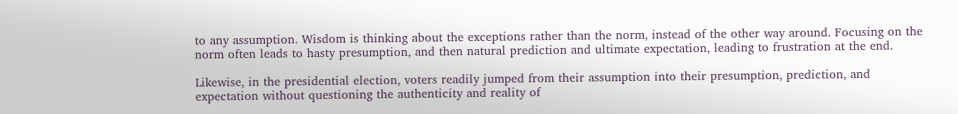to any assumption. Wisdom is thinking about the exceptions rather than the norm, instead of the other way around. Focusing on the norm often leads to hasty presumption, and then natural prediction and ultimate expectation, leading to frustration at the end.

Likewise, in the presidential election, voters readily jumped from their assumption into their presumption, prediction, and expectation without questioning the authenticity and reality of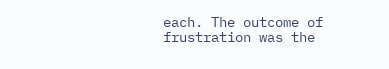each. The outcome of frustration was the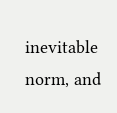inevitable norm, and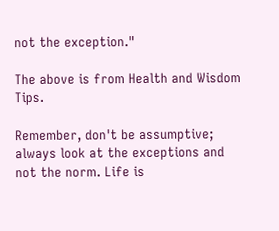not the exception."

The above is from Health and Wisdom Tips.

Remember, don't be assumptive; always look at the exceptions and not the norm. Life is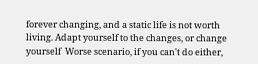forever changing, and a static life is not worth living. Adapt yourself to the changes, or change yourself  Worse scenario, if you can't do either,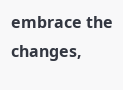embrace the changes,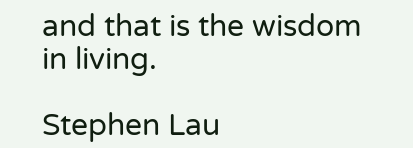and that is the wisdom in living.

Stephen Lau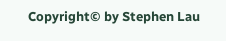Copyright© by Stephen Lau